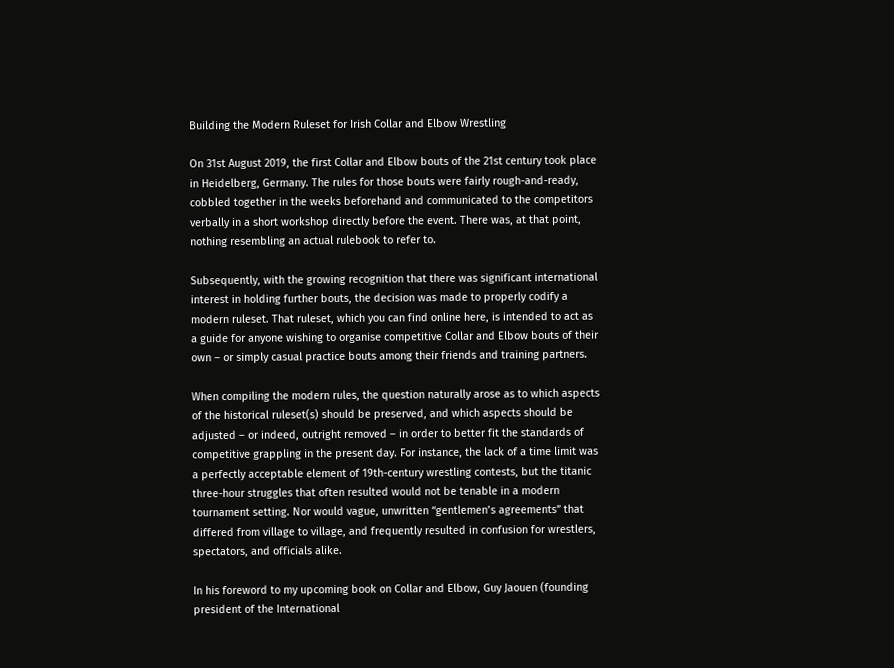Building the Modern Ruleset for Irish Collar and Elbow Wrestling

On 31st August 2019, the first Collar and Elbow bouts of the 21st century took place in Heidelberg, Germany. The rules for those bouts were fairly rough-and-ready, cobbled together in the weeks beforehand and communicated to the competitors verbally in a short workshop directly before the event. There was, at that point, nothing resembling an actual rulebook to refer to.

Subsequently, with the growing recognition that there was significant international interest in holding further bouts, the decision was made to properly codify a modern ruleset. That ruleset, which you can find online here, is intended to act as a guide for anyone wishing to organise competitive Collar and Elbow bouts of their own – or simply casual practice bouts among their friends and training partners.

When compiling the modern rules, the question naturally arose as to which aspects of the historical ruleset(s) should be preserved, and which aspects should be adjusted – or indeed, outright removed – in order to better fit the standards of competitive grappling in the present day. For instance, the lack of a time limit was a perfectly acceptable element of 19th-century wrestling contests, but the titanic three-hour struggles that often resulted would not be tenable in a modern tournament setting. Nor would vague, unwritten “gentlemen’s agreements” that differed from village to village, and frequently resulted in confusion for wrestlers, spectators, and officials alike.

In his foreword to my upcoming book on Collar and Elbow, Guy Jaouen (founding president of the International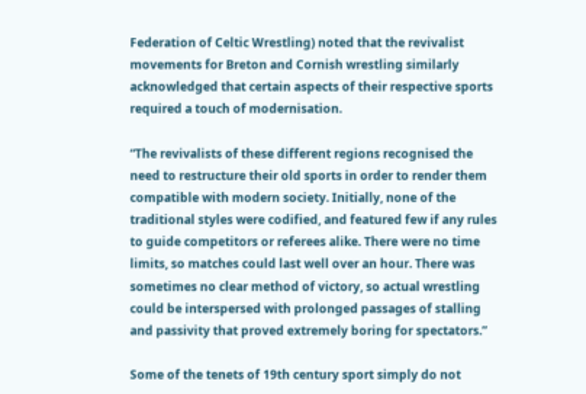Federation of Celtic Wrestling) noted that the revivalist movements for Breton and Cornish wrestling similarly acknowledged that certain aspects of their respective sports required a touch of modernisation.

“The revivalists of these different regions recognised the need to restructure their old sports in order to render them compatible with modern society. Initially, none of the traditional styles were codified, and featured few if any rules to guide competitors or referees alike. There were no time limits, so matches could last well over an hour. There was sometimes no clear method of victory, so actual wrestling could be interspersed with prolonged passages of stalling and passivity that proved extremely boring for spectators.”

Some of the tenets of 19th century sport simply do not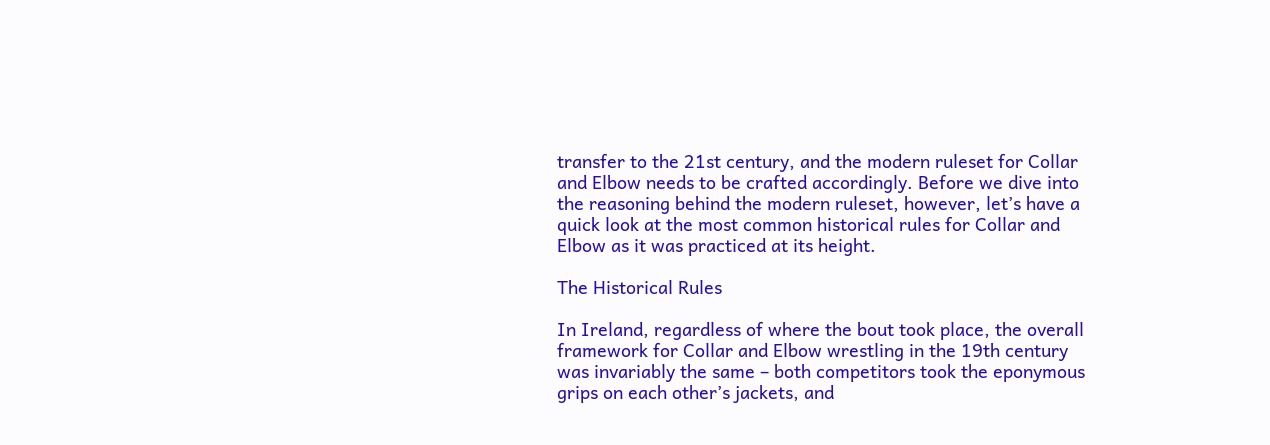transfer to the 21st century, and the modern ruleset for Collar and Elbow needs to be crafted accordingly. Before we dive into the reasoning behind the modern ruleset, however, let’s have a quick look at the most common historical rules for Collar and Elbow as it was practiced at its height.

The Historical Rules

In Ireland, regardless of where the bout took place, the overall framework for Collar and Elbow wrestling in the 19th century was invariably the same – both competitors took the eponymous grips on each other’s jackets, and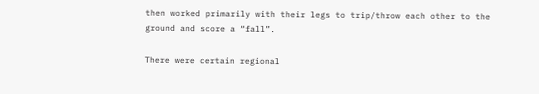then worked primarily with their legs to trip/throw each other to the ground and score a “fall”.

There were certain regional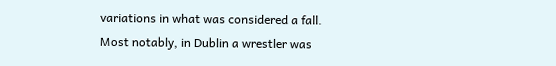variations in what was considered a fall. Most notably, in Dublin a wrestler was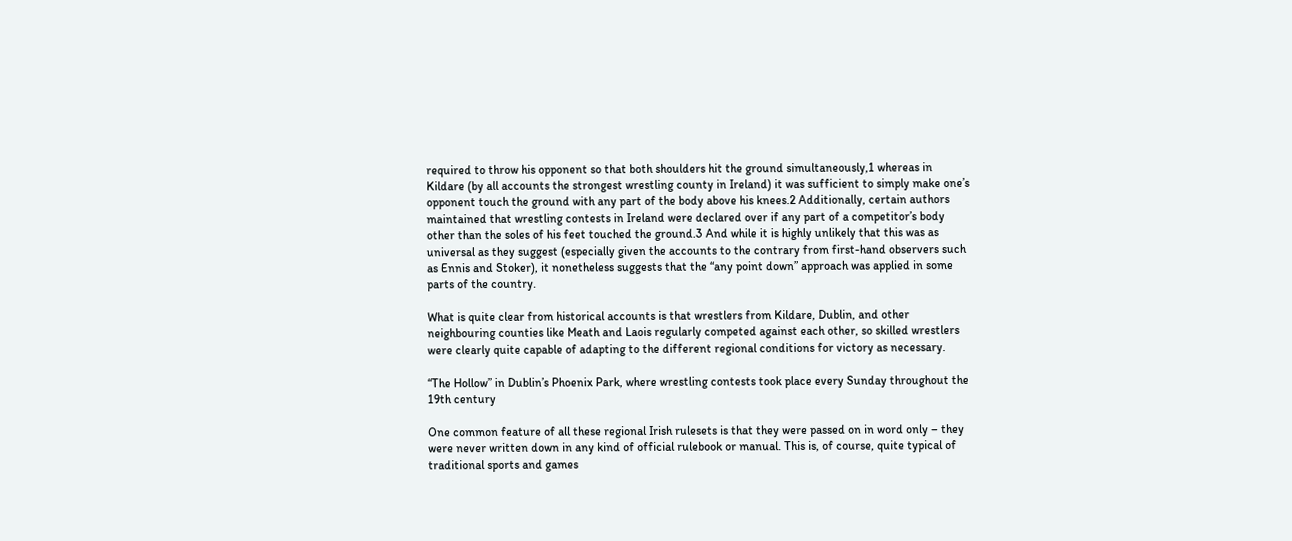required to throw his opponent so that both shoulders hit the ground simultaneously,1 whereas in Kildare (by all accounts the strongest wrestling county in Ireland) it was sufficient to simply make one’s opponent touch the ground with any part of the body above his knees.2 Additionally, certain authors maintained that wrestling contests in Ireland were declared over if any part of a competitor’s body other than the soles of his feet touched the ground.3 And while it is highly unlikely that this was as universal as they suggest (especially given the accounts to the contrary from first-hand observers such as Ennis and Stoker), it nonetheless suggests that the “any point down” approach was applied in some parts of the country.

What is quite clear from historical accounts is that wrestlers from Kildare, Dublin, and other neighbouring counties like Meath and Laois regularly competed against each other, so skilled wrestlers were clearly quite capable of adapting to the different regional conditions for victory as necessary.

“The Hollow” in Dublin’s Phoenix Park, where wrestling contests took place every Sunday throughout the 19th century

One common feature of all these regional Irish rulesets is that they were passed on in word only – they were never written down in any kind of official rulebook or manual. This is, of course, quite typical of traditional sports and games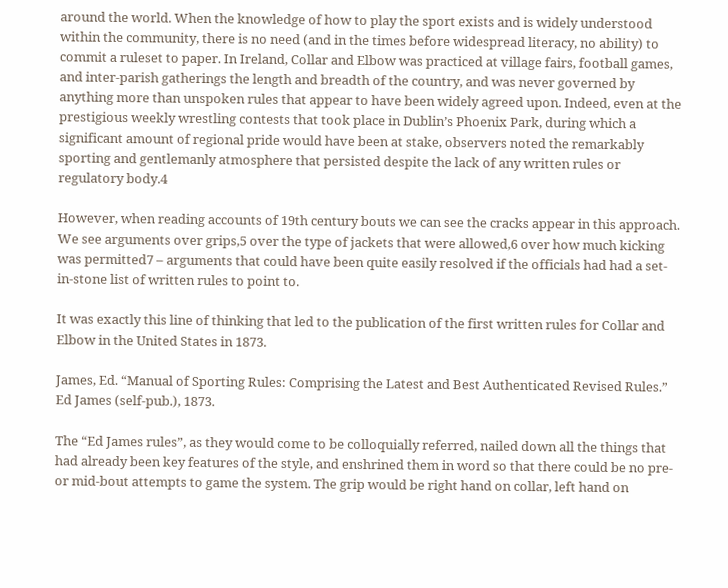around the world. When the knowledge of how to play the sport exists and is widely understood within the community, there is no need (and in the times before widespread literacy, no ability) to commit a ruleset to paper. In Ireland, Collar and Elbow was practiced at village fairs, football games, and inter-parish gatherings the length and breadth of the country, and was never governed by anything more than unspoken rules that appear to have been widely agreed upon. Indeed, even at the prestigious weekly wrestling contests that took place in Dublin’s Phoenix Park, during which a significant amount of regional pride would have been at stake, observers noted the remarkably sporting and gentlemanly atmosphere that persisted despite the lack of any written rules or regulatory body.4

However, when reading accounts of 19th century bouts we can see the cracks appear in this approach. We see arguments over grips,5 over the type of jackets that were allowed,6 over how much kicking was permitted7 – arguments that could have been quite easily resolved if the officials had had a set-in-stone list of written rules to point to.

It was exactly this line of thinking that led to the publication of the first written rules for Collar and Elbow in the United States in 1873.

James, Ed. “Manual of Sporting Rules: Comprising the Latest and Best Authenticated Revised Rules.” Ed James (self-pub.), 1873.

The “Ed James rules”, as they would come to be colloquially referred, nailed down all the things that had already been key features of the style, and enshrined them in word so that there could be no pre- or mid-bout attempts to game the system. The grip would be right hand on collar, left hand on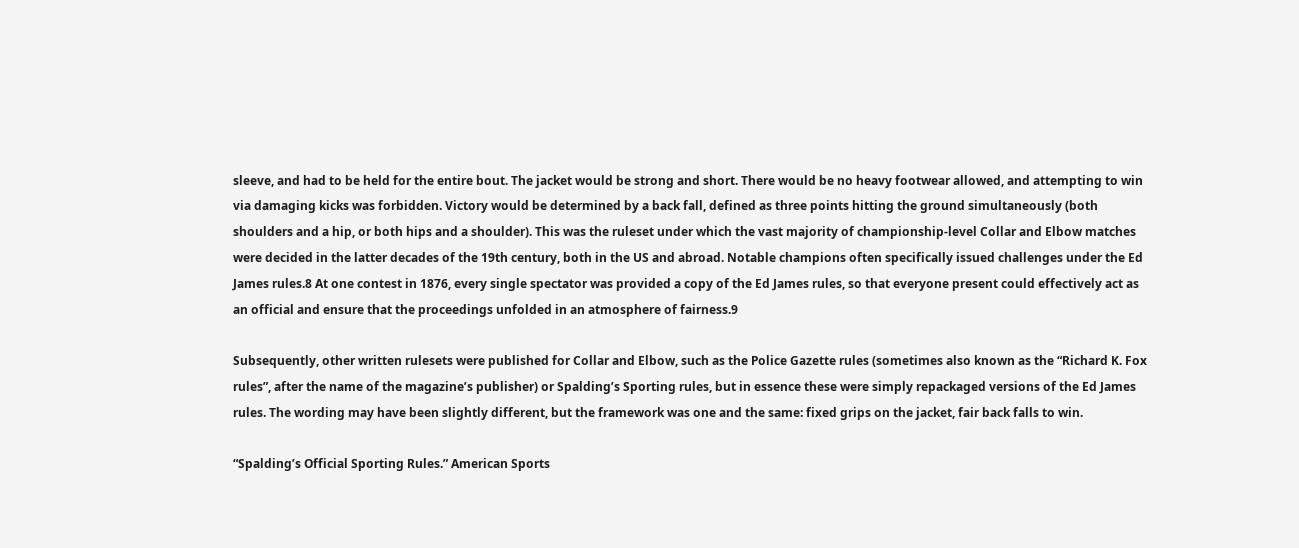sleeve, and had to be held for the entire bout. The jacket would be strong and short. There would be no heavy footwear allowed, and attempting to win via damaging kicks was forbidden. Victory would be determined by a back fall, defined as three points hitting the ground simultaneously (both shoulders and a hip, or both hips and a shoulder). This was the ruleset under which the vast majority of championship-level Collar and Elbow matches were decided in the latter decades of the 19th century, both in the US and abroad. Notable champions often specifically issued challenges under the Ed James rules.8 At one contest in 1876, every single spectator was provided a copy of the Ed James rules, so that everyone present could effectively act as an official and ensure that the proceedings unfolded in an atmosphere of fairness.9

Subsequently, other written rulesets were published for Collar and Elbow, such as the Police Gazette rules (sometimes also known as the “Richard K. Fox rules”, after the name of the magazine’s publisher) or Spalding’s Sporting rules, but in essence these were simply repackaged versions of the Ed James rules. The wording may have been slightly different, but the framework was one and the same: fixed grips on the jacket, fair back falls to win.

“Spalding’s Official Sporting Rules.” American Sports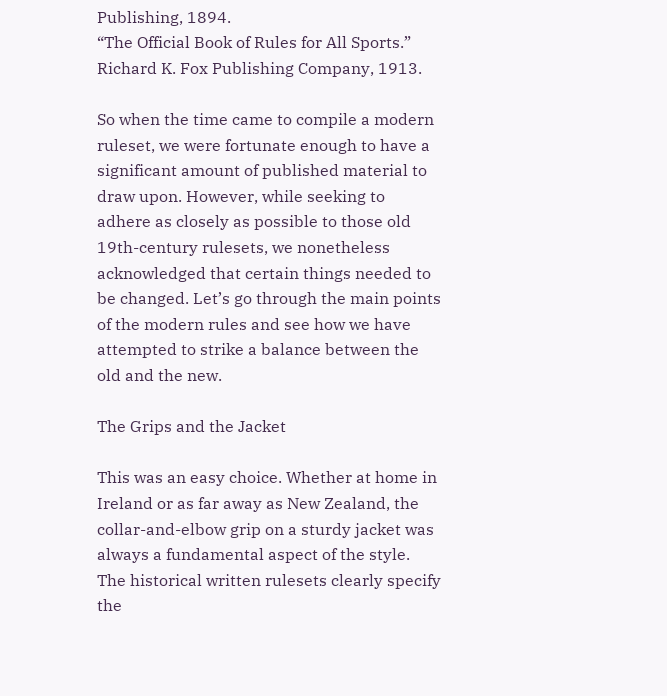Publishing, 1894.
“The Official Book of Rules for All Sports.” Richard K. Fox Publishing Company, 1913.

So when the time came to compile a modern ruleset, we were fortunate enough to have a significant amount of published material to draw upon. However, while seeking to adhere as closely as possible to those old 19th-century rulesets, we nonetheless acknowledged that certain things needed to be changed. Let’s go through the main points of the modern rules and see how we have attempted to strike a balance between the old and the new.

The Grips and the Jacket

This was an easy choice. Whether at home in Ireland or as far away as New Zealand, the collar-and-elbow grip on a sturdy jacket was always a fundamental aspect of the style. The historical written rulesets clearly specify the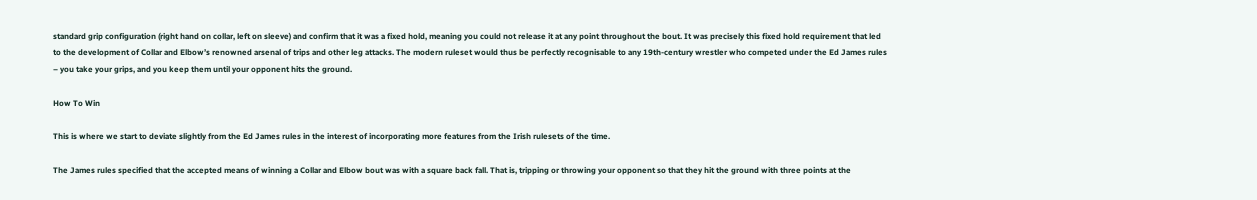standard grip configuration (right hand on collar, left on sleeve) and confirm that it was a fixed hold, meaning you could not release it at any point throughout the bout. It was precisely this fixed hold requirement that led to the development of Collar and Elbow’s renowned arsenal of trips and other leg attacks. The modern ruleset would thus be perfectly recognisable to any 19th-century wrestler who competed under the Ed James rules – you take your grips, and you keep them until your opponent hits the ground.

How To Win

This is where we start to deviate slightly from the Ed James rules in the interest of incorporating more features from the Irish rulesets of the time.

The James rules specified that the accepted means of winning a Collar and Elbow bout was with a square back fall. That is, tripping or throwing your opponent so that they hit the ground with three points at the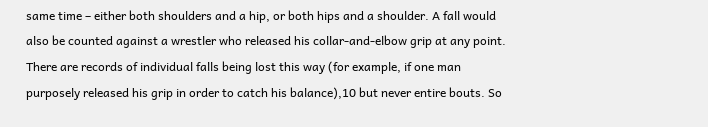same time – either both shoulders and a hip, or both hips and a shoulder. A fall would also be counted against a wrestler who released his collar-and-elbow grip at any point. There are records of individual falls being lost this way (for example, if one man purposely released his grip in order to catch his balance),10 but never entire bouts. So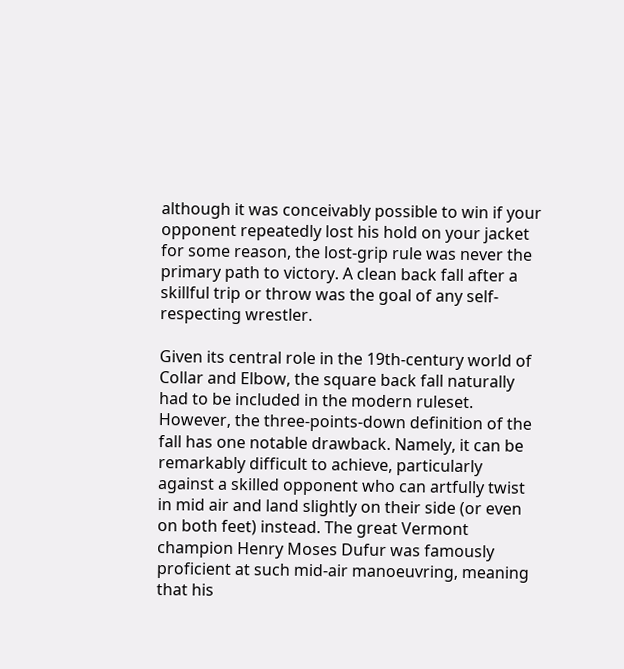although it was conceivably possible to win if your opponent repeatedly lost his hold on your jacket for some reason, the lost-grip rule was never the primary path to victory. A clean back fall after a skillful trip or throw was the goal of any self-respecting wrestler.

Given its central role in the 19th-century world of Collar and Elbow, the square back fall naturally had to be included in the modern ruleset. However, the three-points-down definition of the fall has one notable drawback. Namely, it can be remarkably difficult to achieve, particularly against a skilled opponent who can artfully twist in mid air and land slightly on their side (or even on both feet) instead. The great Vermont champion Henry Moses Dufur was famously proficient at such mid-air manoeuvring, meaning that his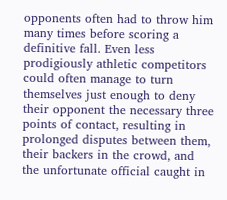opponents often had to throw him many times before scoring a definitive fall. Even less prodigiously athletic competitors could often manage to turn themselves just enough to deny their opponent the necessary three points of contact, resulting in prolonged disputes between them, their backers in the crowd, and the unfortunate official caught in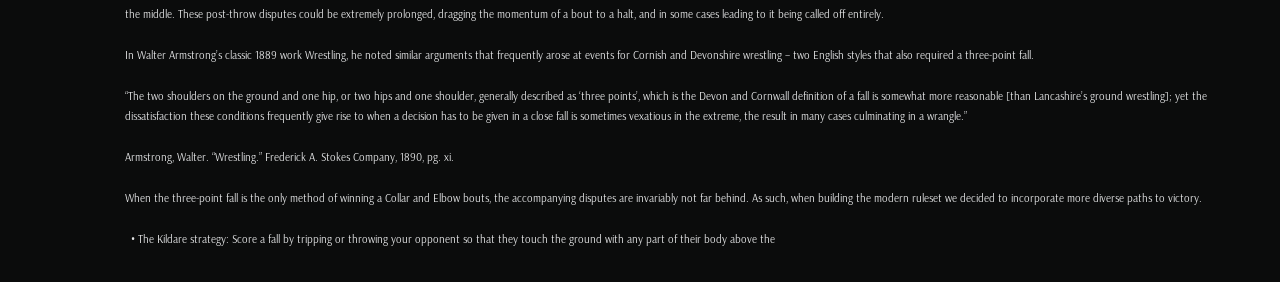the middle. These post-throw disputes could be extremely prolonged, dragging the momentum of a bout to a halt, and in some cases leading to it being called off entirely.

In Walter Armstrong’s classic 1889 work Wrestling, he noted similar arguments that frequently arose at events for Cornish and Devonshire wrestling – two English styles that also required a three-point fall.

“The two shoulders on the ground and one hip, or two hips and one shoulder, generally described as ‘three points’, which is the Devon and Cornwall definition of a fall is somewhat more reasonable [than Lancashire’s ground wrestling]; yet the dissatisfaction these conditions frequently give rise to when a decision has to be given in a close fall is sometimes vexatious in the extreme, the result in many cases culminating in a wrangle.”

Armstrong, Walter. “Wrestling.” Frederick A. Stokes Company, 1890, pg. xi.

When the three-point fall is the only method of winning a Collar and Elbow bouts, the accompanying disputes are invariably not far behind. As such, when building the modern ruleset we decided to incorporate more diverse paths to victory.

  • The Kildare strategy: Score a fall by tripping or throwing your opponent so that they touch the ground with any part of their body above the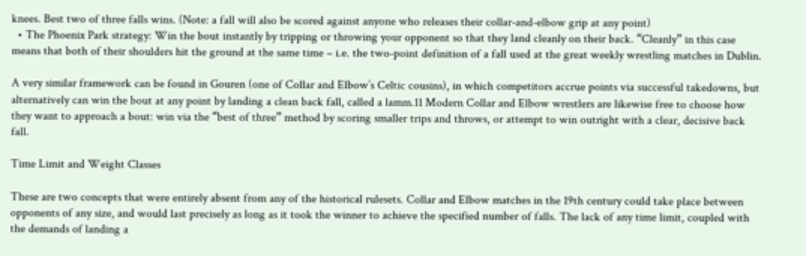knees. Best two of three falls wins. (Note: a fall will also be scored against anyone who releases their collar-and-elbow grip at any point)
  • The Phoenix Park strategy: Win the bout instantly by tripping or throwing your opponent so that they land cleanly on their back. “Cleanly” in this case means that both of their shoulders hit the ground at the same time – i.e. the two-point definition of a fall used at the great weekly wrestling matches in Dublin.

A very similar framework can be found in Gouren (one of Collar and Elbow’s Celtic cousins), in which competitors accrue points via successful takedowns, but alternatively can win the bout at any point by landing a clean back fall, called a lamm.11 Modern Collar and Elbow wrestlers are likewise free to choose how they want to approach a bout: win via the “best of three” method by scoring smaller trips and throws, or attempt to win outright with a clear, decisive back fall.

Time Limit and Weight Classes

These are two concepts that were entirely absent from any of the historical rulesets. Collar and Elbow matches in the 19th century could take place between opponents of any size, and would last precisely as long as it took the winner to achieve the specified number of falls. The lack of any time limit, coupled with the demands of landing a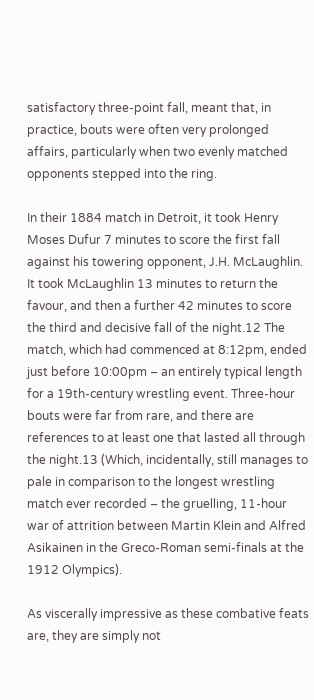satisfactory three-point fall, meant that, in practice, bouts were often very prolonged affairs, particularly when two evenly matched opponents stepped into the ring.

In their 1884 match in Detroit, it took Henry Moses Dufur 7 minutes to score the first fall against his towering opponent, J.H. McLaughlin. It took McLaughlin 13 minutes to return the favour, and then a further 42 minutes to score the third and decisive fall of the night.12 The match, which had commenced at 8:12pm, ended just before 10:00pm – an entirely typical length for a 19th-century wrestling event. Three-hour bouts were far from rare, and there are references to at least one that lasted all through the night.13 (Which, incidentally, still manages to pale in comparison to the longest wrestling match ever recorded – the gruelling, 11-hour war of attrition between Martin Klein and Alfred Asikainen in the Greco-Roman semi-finals at the 1912 Olympics).

As viscerally impressive as these combative feats are, they are simply not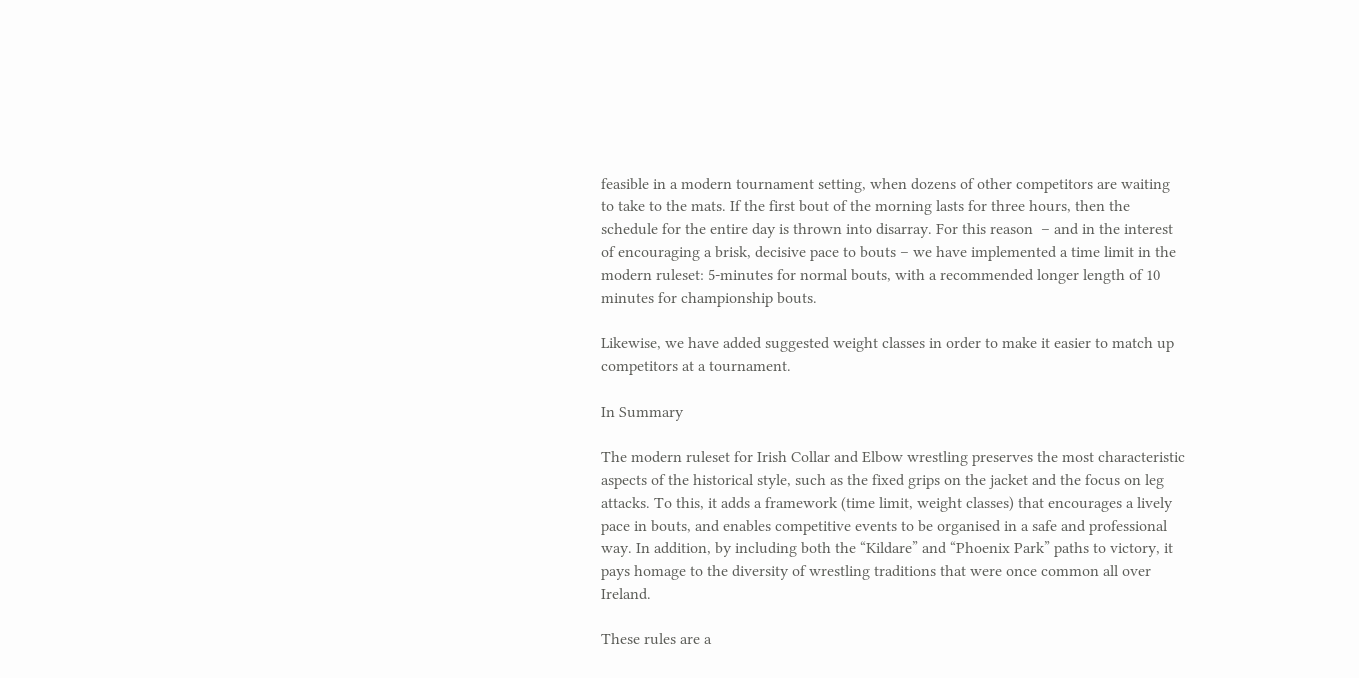feasible in a modern tournament setting, when dozens of other competitors are waiting to take to the mats. If the first bout of the morning lasts for three hours, then the schedule for the entire day is thrown into disarray. For this reason  – and in the interest of encouraging a brisk, decisive pace to bouts – we have implemented a time limit in the modern ruleset: 5-minutes for normal bouts, with a recommended longer length of 10 minutes for championship bouts.

Likewise, we have added suggested weight classes in order to make it easier to match up competitors at a tournament.

In Summary

The modern ruleset for Irish Collar and Elbow wrestling preserves the most characteristic aspects of the historical style, such as the fixed grips on the jacket and the focus on leg attacks. To this, it adds a framework (time limit, weight classes) that encourages a lively pace in bouts, and enables competitive events to be organised in a safe and professional way. In addition, by including both the “Kildare” and “Phoenix Park” paths to victory, it pays homage to the diversity of wrestling traditions that were once common all over Ireland.

These rules are a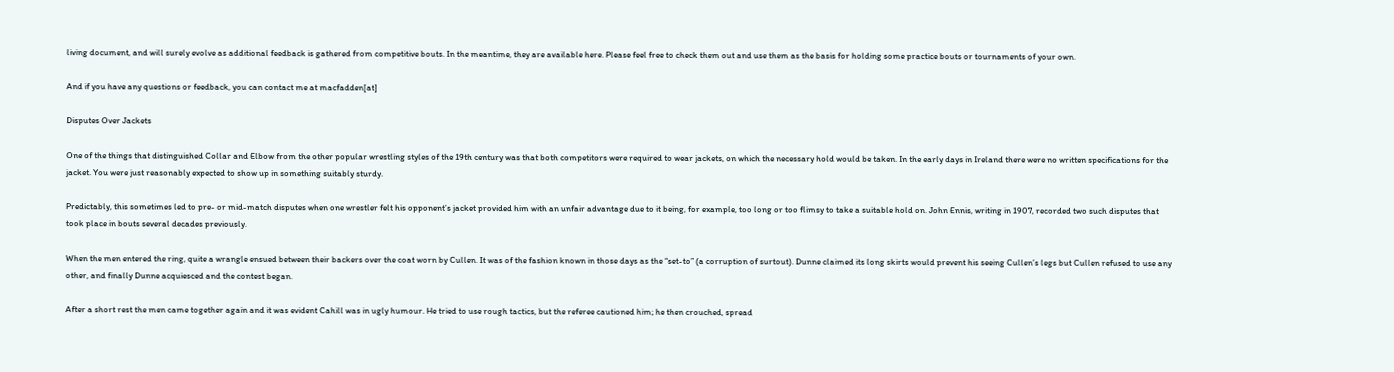living document, and will surely evolve as additional feedback is gathered from competitive bouts. In the meantime, they are available here. Please feel free to check them out and use them as the basis for holding some practice bouts or tournaments of your own.

And if you have any questions or feedback, you can contact me at macfadden[at]

Disputes Over Jackets

One of the things that distinguished Collar and Elbow from the other popular wrestling styles of the 19th century was that both competitors were required to wear jackets, on which the necessary hold would be taken. In the early days in Ireland there were no written specifications for the jacket. You were just reasonably expected to show up in something suitably sturdy.

Predictably, this sometimes led to pre- or mid-match disputes when one wrestler felt his opponent’s jacket provided him with an unfair advantage due to it being, for example, too long or too flimsy to take a suitable hold on. John Ennis, writing in 1907, recorded two such disputes that took place in bouts several decades previously.

When the men entered the ring, quite a wrangle ensued between their backers over the coat worn by Cullen. It was of the fashion known in those days as the “set-to” (a corruption of surtout). Dunne claimed its long skirts would prevent his seeing Cullen’s legs but Cullen refused to use any other, and finally Dunne acquiesced and the contest began.

After a short rest the men came together again and it was evident Cahill was in ugly humour. He tried to use rough tactics, but the referee cautioned him; he then crouched, spread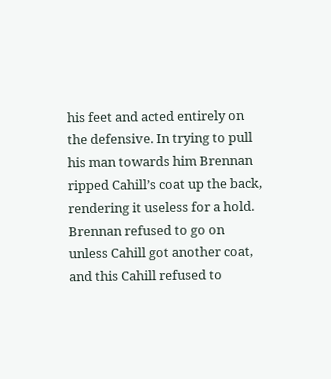his feet and acted entirely on the defensive. In trying to pull his man towards him Brennan ripped Cahill’s coat up the back, rendering it useless for a hold. Brennan refused to go on unless Cahill got another coat, and this Cahill refused to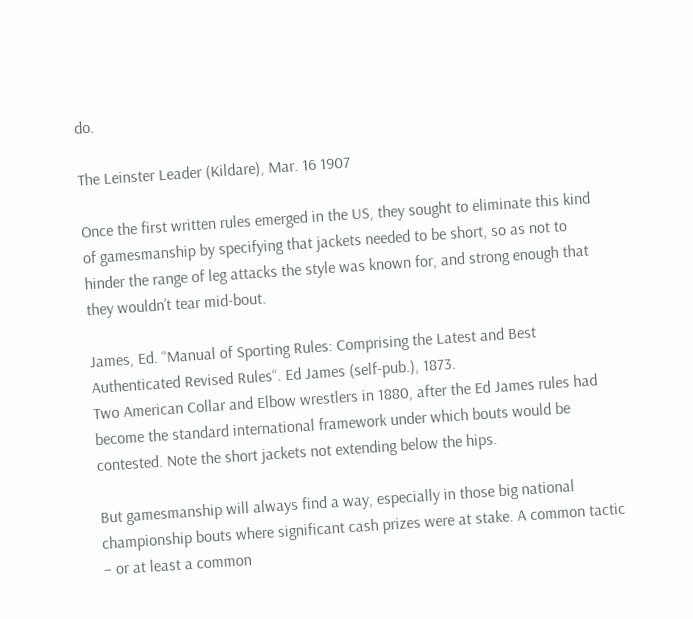do.

The Leinster Leader (Kildare), Mar. 16 1907

Once the first written rules emerged in the US, they sought to eliminate this kind of gamesmanship by specifying that jackets needed to be short, so as not to hinder the range of leg attacks the style was known for, and strong enough that they wouldn’t tear mid-bout.

James, Ed. “Manual of Sporting Rules: Comprising the Latest and Best Authenticated Revised Rules“. Ed James (self-pub.), 1873.
Two American Collar and Elbow wrestlers in 1880, after the Ed James rules had become the standard international framework under which bouts would be contested. Note the short jackets not extending below the hips.

But gamesmanship will always find a way, especially in those big national championship bouts where significant cash prizes were at stake. A common tactic – or at least a common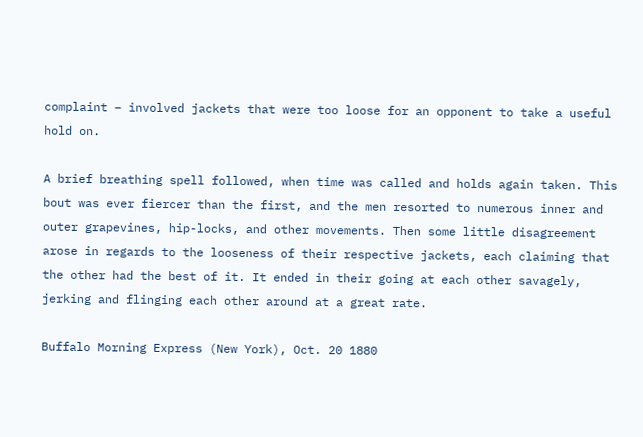complaint – involved jackets that were too loose for an opponent to take a useful hold on.

A brief breathing spell followed, when time was called and holds again taken. This bout was ever fiercer than the first, and the men resorted to numerous inner and outer grapevines, hip-locks, and other movements. Then some little disagreement arose in regards to the looseness of their respective jackets, each claiming that the other had the best of it. It ended in their going at each other savagely, jerking and flinging each other around at a great rate.

Buffalo Morning Express (New York), Oct. 20 1880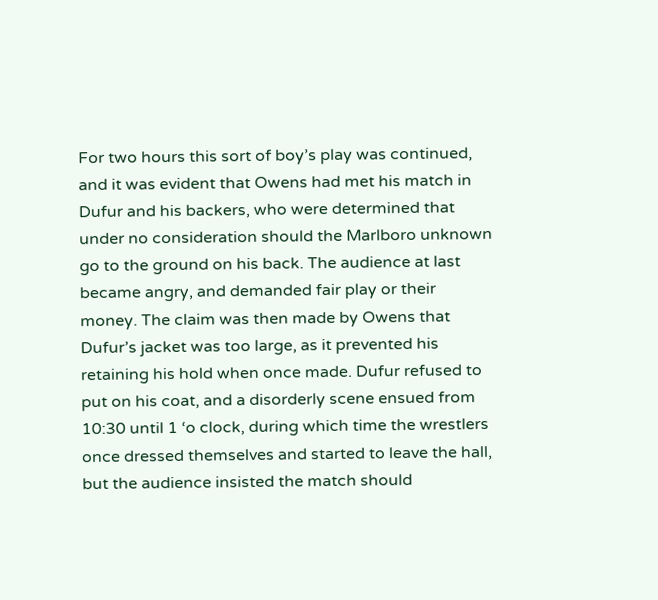For two hours this sort of boy’s play was continued, and it was evident that Owens had met his match in Dufur and his backers, who were determined that under no consideration should the Marlboro unknown go to the ground on his back. The audience at last became angry, and demanded fair play or their money. The claim was then made by Owens that Dufur’s jacket was too large, as it prevented his retaining his hold when once made. Dufur refused to put on his coat, and a disorderly scene ensued from 10:30 until 1 ‘o clock, during which time the wrestlers once dressed themselves and started to leave the hall, but the audience insisted the match should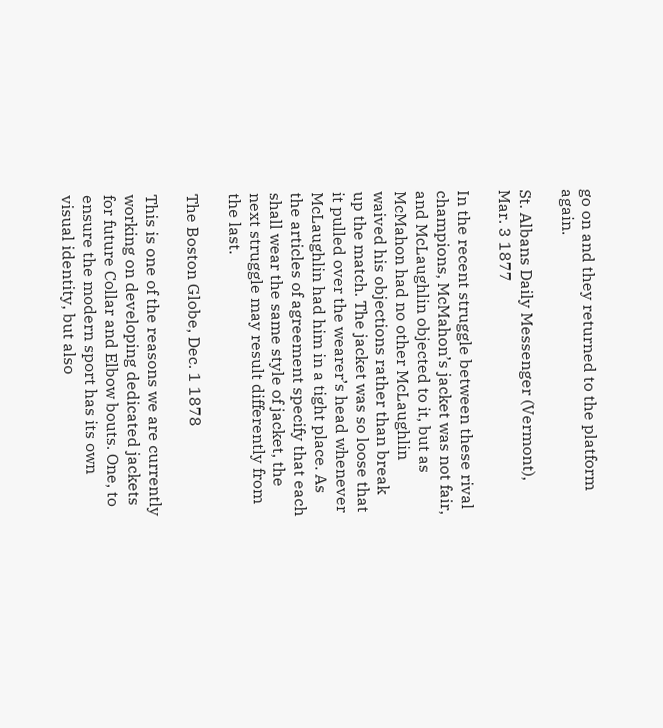go on and they returned to the platform again.

St. Albans Daily Messenger (Vermont), Mar. 3 1877

In the recent struggle between these rival champions, McMahon’s jacket was not fair, and McLaughlin objected to it, but as McMahon had no other McLaughlin waived his objections rather than break up the match. The jacket was so loose that it pulled over the wearer’s head whenever McLaughlin had him in a tight place. As the articles of agreement specify that each shall wear the same style of jacket, the next struggle may result differently from the last.

The Boston Globe, Dec. 1 1878

This is one of the reasons we are currently working on developing dedicated jackets for future Collar and Elbow bouts. One, to ensure the modern sport has its own visual identity, but also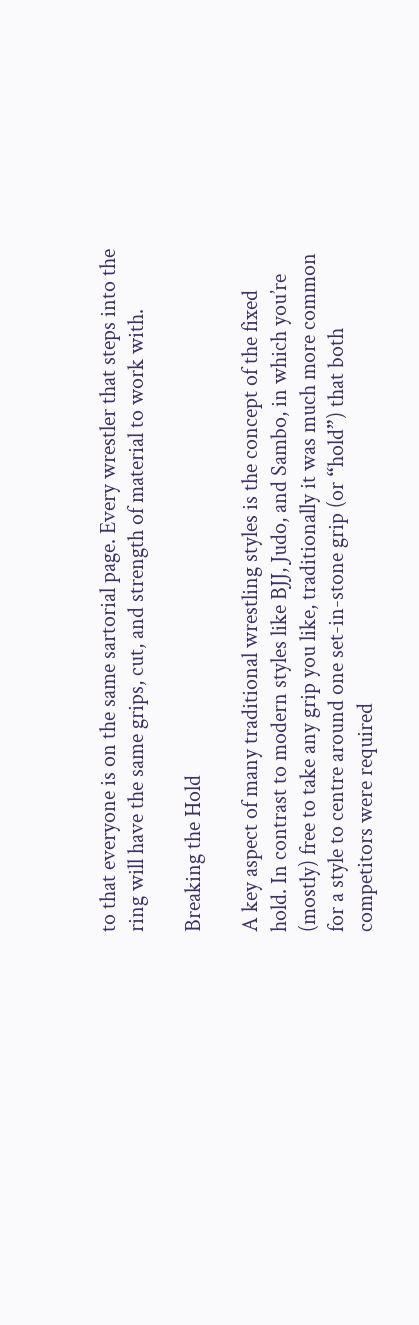to that everyone is on the same sartorial page. Every wrestler that steps into the ring will have the same grips, cut, and strength of material to work with.

Breaking the Hold

A key aspect of many traditional wrestling styles is the concept of the fixed hold. In contrast to modern styles like BJJ, Judo, and Sambo, in which you’re (mostly) free to take any grip you like, traditionally it was much more common for a style to centre around one set-in-stone grip (or “hold”) that both competitors were required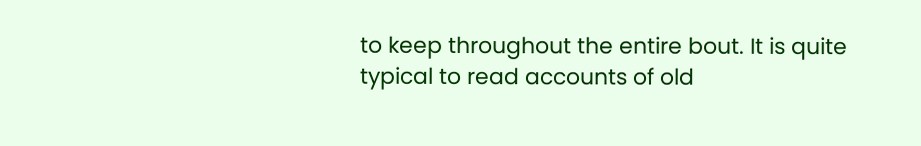to keep throughout the entire bout. It is quite typical to read accounts of old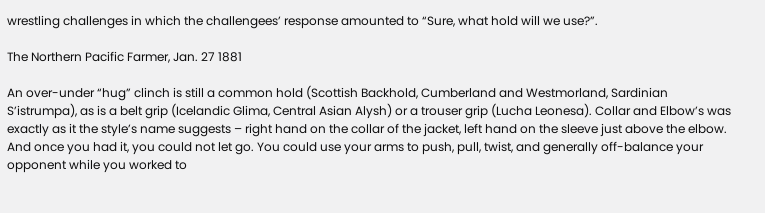wrestling challenges in which the challengees’ response amounted to “Sure, what hold will we use?”.

The Northern Pacific Farmer, Jan. 27 1881

An over-under “hug” clinch is still a common hold (Scottish Backhold, Cumberland and Westmorland, Sardinian S’istrumpa), as is a belt grip (Icelandic Glima, Central Asian Alysh) or a trouser grip (Lucha Leonesa). Collar and Elbow’s was exactly as it the style’s name suggests – right hand on the collar of the jacket, left hand on the sleeve just above the elbow. And once you had it, you could not let go. You could use your arms to push, pull, twist, and generally off-balance your opponent while you worked to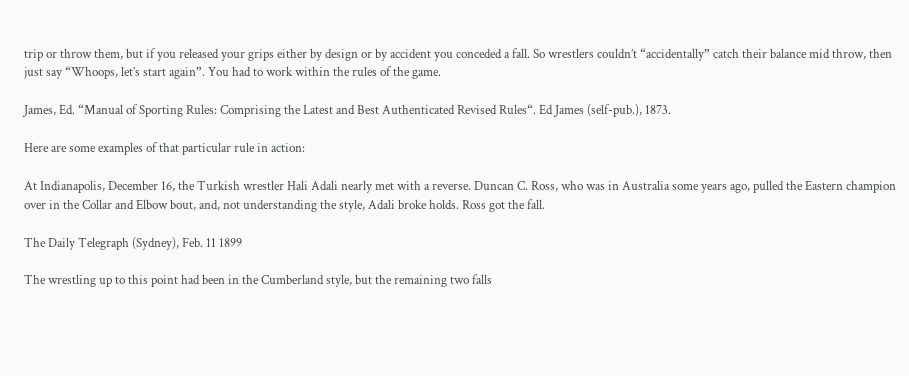trip or throw them, but if you released your grips either by design or by accident you conceded a fall. So wrestlers couldn’t “accidentally” catch their balance mid throw, then just say “Whoops, let’s start again”. You had to work within the rules of the game.

James, Ed. “Manual of Sporting Rules: Comprising the Latest and Best Authenticated Revised Rules“. Ed James (self-pub.), 1873.

Here are some examples of that particular rule in action:

At Indianapolis, December 16, the Turkish wrestler Hali Adali nearly met with a reverse. Duncan C. Ross, who was in Australia some years ago, pulled the Eastern champion over in the Collar and Elbow bout, and, not understanding the style, Adali broke holds. Ross got the fall.

The Daily Telegraph (Sydney), Feb. 11 1899

The wrestling up to this point had been in the Cumberland style, but the remaining two falls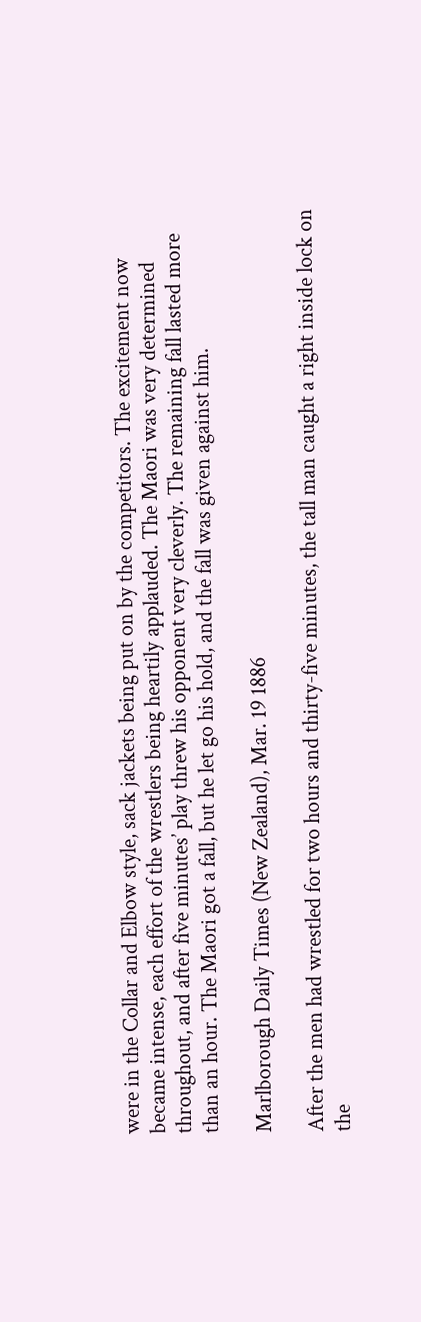were in the Collar and Elbow style, sack jackets being put on by the competitors. The excitement now became intense, each effort of the wrestlers being heartily applauded. The Maori was very determined throughout, and after five minutes’ play threw his opponent very cleverly. The remaining fall lasted more than an hour. The Maori got a fall, but he let go his hold, and the fall was given against him.

Marlborough Daily Times (New Zealand), Mar. 19 1886

After the men had wrestled for two hours and thirty-five minutes, the tall man caught a right inside lock on the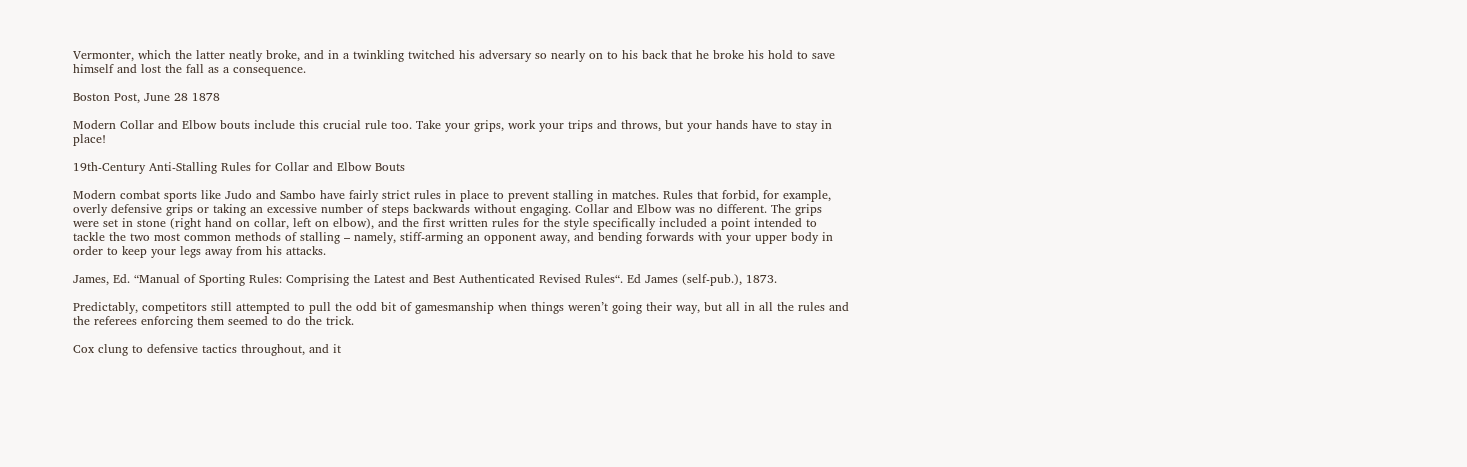Vermonter, which the latter neatly broke, and in a twinkling twitched his adversary so nearly on to his back that he broke his hold to save himself and lost the fall as a consequence.

Boston Post, June 28 1878

Modern Collar and Elbow bouts include this crucial rule too. Take your grips, work your trips and throws, but your hands have to stay in place!

19th-Century Anti-Stalling Rules for Collar and Elbow Bouts

Modern combat sports like Judo and Sambo have fairly strict rules in place to prevent stalling in matches. Rules that forbid, for example, overly defensive grips or taking an excessive number of steps backwards without engaging. Collar and Elbow was no different. The grips were set in stone (right hand on collar, left on elbow), and the first written rules for the style specifically included a point intended to tackle the two most common methods of stalling – namely, stiff-arming an opponent away, and bending forwards with your upper body in order to keep your legs away from his attacks.

James, Ed. “Manual of Sporting Rules: Comprising the Latest and Best Authenticated Revised Rules“. Ed James (self-pub.), 1873.

Predictably, competitors still attempted to pull the odd bit of gamesmanship when things weren’t going their way, but all in all the rules and the referees enforcing them seemed to do the trick.

Cox clung to defensive tactics throughout, and it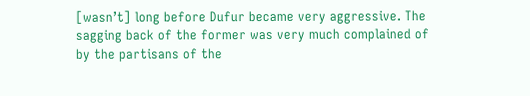[wasn’t] long before Dufur became very aggressive. The sagging back of the former was very much complained of by the partisans of the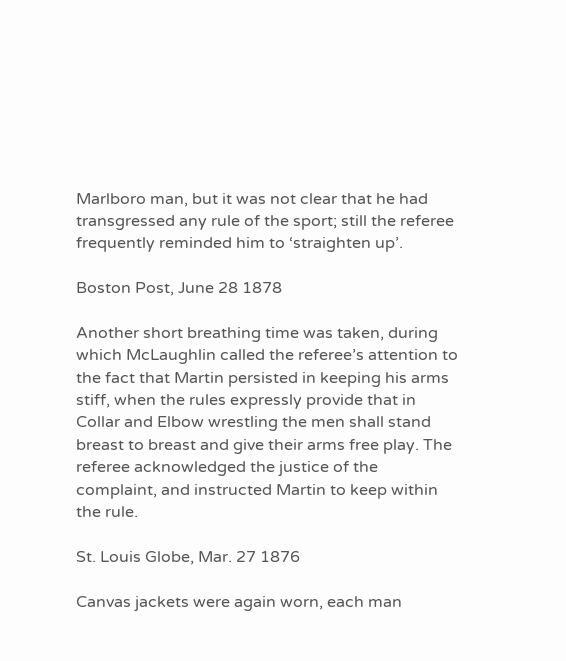Marlboro man, but it was not clear that he had transgressed any rule of the sport; still the referee frequently reminded him to ‘straighten up’.

Boston Post, June 28 1878

Another short breathing time was taken, during which McLaughlin called the referee’s attention to the fact that Martin persisted in keeping his arms stiff, when the rules expressly provide that in Collar and Elbow wrestling the men shall stand breast to breast and give their arms free play. The referee acknowledged the justice of the complaint, and instructed Martin to keep within the rule.

St. Louis Globe, Mar. 27 1876

Canvas jackets were again worn, each man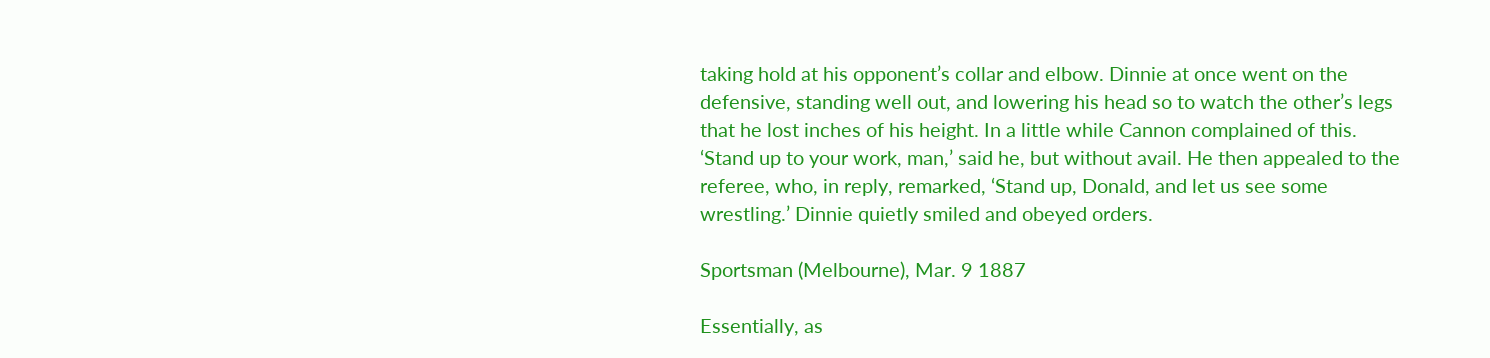taking hold at his opponent’s collar and elbow. Dinnie at once went on the defensive, standing well out, and lowering his head so to watch the other’s legs that he lost inches of his height. In a little while Cannon complained of this. ‘Stand up to your work, man,’ said he, but without avail. He then appealed to the referee, who, in reply, remarked, ‘Stand up, Donald, and let us see some wrestling.’ Dinnie quietly smiled and obeyed orders.

Sportsman (Melbourne), Mar. 9 1887

Essentially, as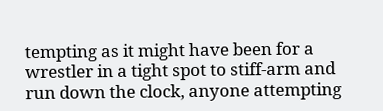tempting as it might have been for a wrestler in a tight spot to stiff-arm and run down the clock, anyone attempting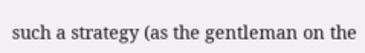such a strategy (as the gentleman on the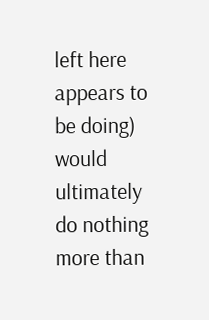left here appears to be doing) would ultimately do nothing more than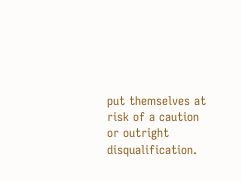put themselves at risk of a caution or outright disqualification.